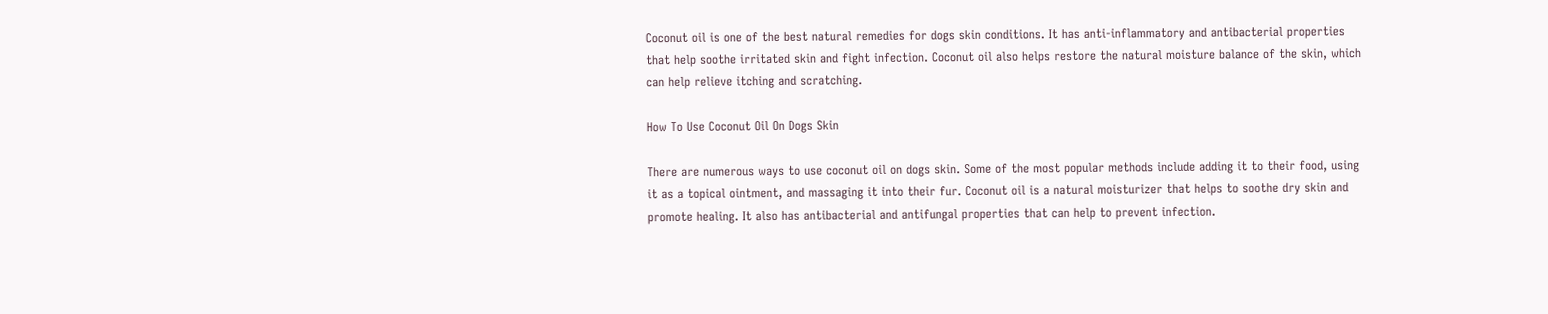Coconut oil is one of the best natural remedies for dogs skin conditions. It has anti-inflammatory and antibacterial properties that help soothe irritated skin and fight infection. Coconut oil also helps restore the natural moisture balance of the skin, which can help relieve itching and scratching.

How To Use Coconut Oil On Dogs Skin

There are numerous ways to use coconut oil on dogs skin. Some of the most popular methods include adding it to their food, using it as a topical ointment, and massaging it into their fur. Coconut oil is a natural moisturizer that helps to soothe dry skin and promote healing. It also has antibacterial and antifungal properties that can help to prevent infection.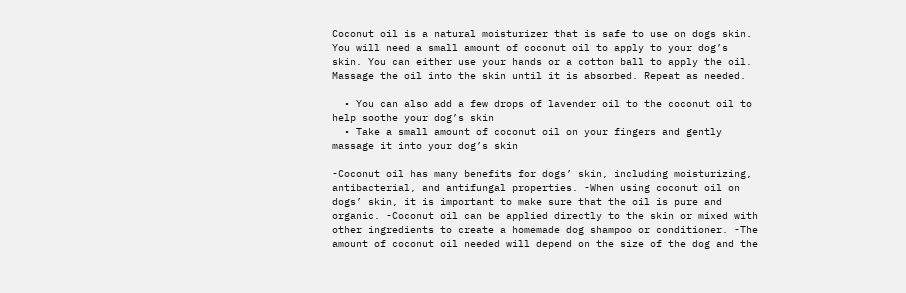Coconut oil is a natural moisturizer that is safe to use on dogs skin. You will need a small amount of coconut oil to apply to your dog’s skin. You can either use your hands or a cotton ball to apply the oil. Massage the oil into the skin until it is absorbed. Repeat as needed.

  • You can also add a few drops of lavender oil to the coconut oil to help soothe your dog’s skin
  • Take a small amount of coconut oil on your fingers and gently massage it into your dog’s skin

-Coconut oil has many benefits for dogs’ skin, including moisturizing, antibacterial, and antifungal properties. -When using coconut oil on dogs’ skin, it is important to make sure that the oil is pure and organic. -Coconut oil can be applied directly to the skin or mixed with other ingredients to create a homemade dog shampoo or conditioner. -The amount of coconut oil needed will depend on the size of the dog and the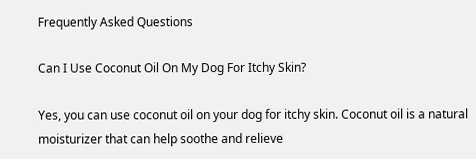Frequently Asked Questions

Can I Use Coconut Oil On My Dog For Itchy Skin?

Yes, you can use coconut oil on your dog for itchy skin. Coconut oil is a natural moisturizer that can help soothe and relieve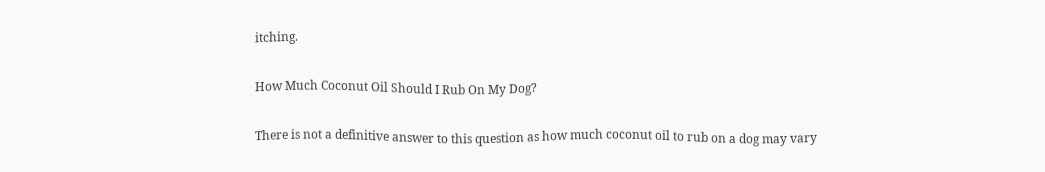itching.

How Much Coconut Oil Should I Rub On My Dog?

There is not a definitive answer to this question as how much coconut oil to rub on a dog may vary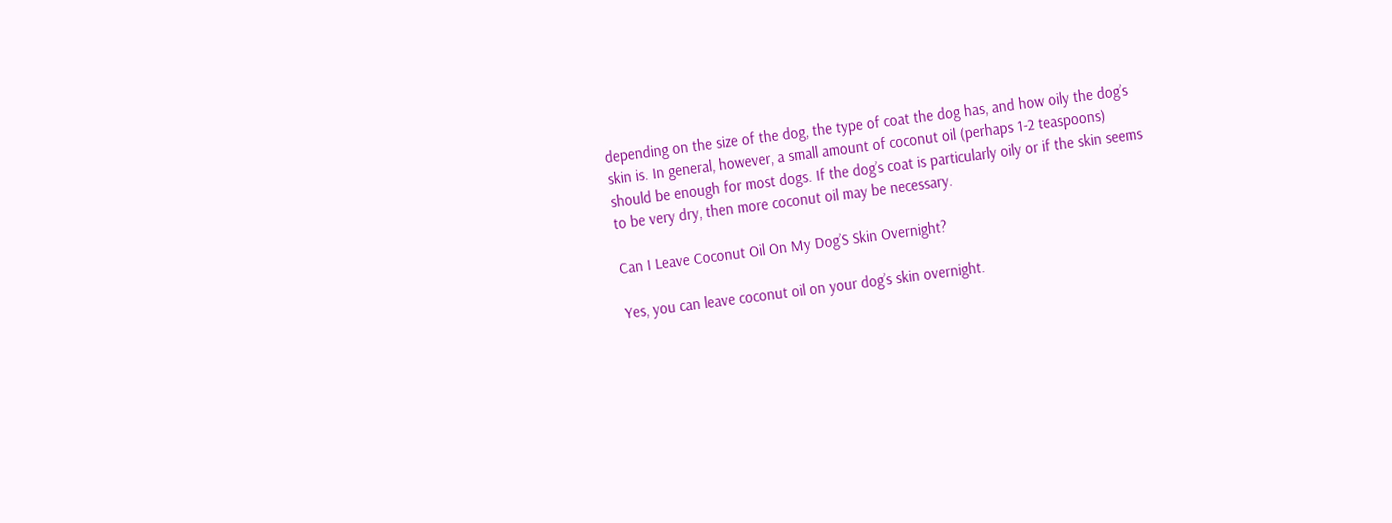depending on the size of the dog, the type of coat the dog has, and how oily the dog’s skin is. In general, however, a small amount of coconut oil (perhaps 1-2 teaspoons) should be enough for most dogs. If the dog’s coat is particularly oily or if the skin seems to be very dry, then more coconut oil may be necessary.

Can I Leave Coconut Oil On My Dog’S Skin Overnight?

Yes, you can leave coconut oil on your dog’s skin overnight.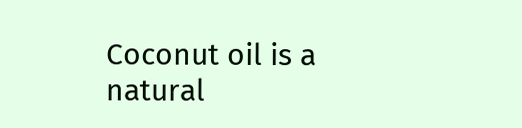Coconut oil is a natural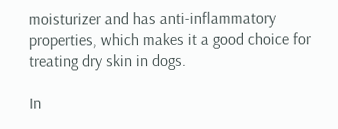moisturizer and has anti-inflammatory properties, which makes it a good choice for treating dry skin in dogs.

In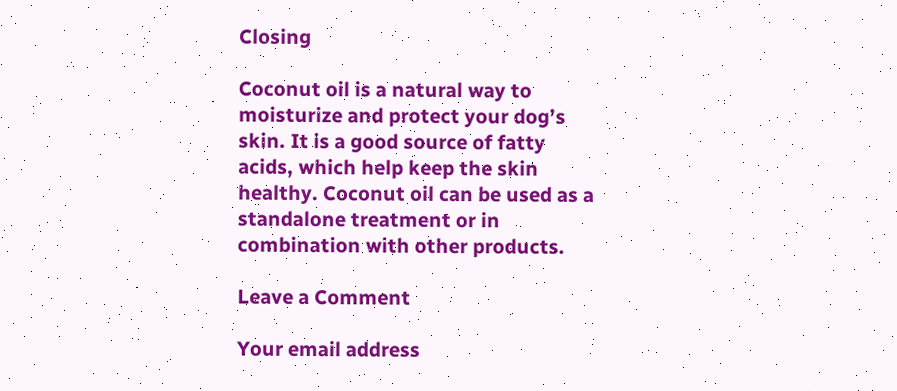Closing

Coconut oil is a natural way to moisturize and protect your dog’s skin. It is a good source of fatty acids, which help keep the skin healthy. Coconut oil can be used as a standalone treatment or in combination with other products.

Leave a Comment

Your email address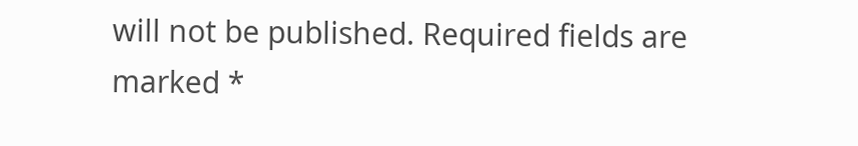will not be published. Required fields are marked *